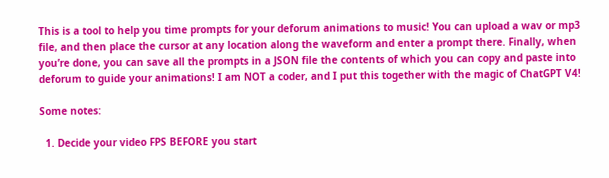This is a tool to help you time prompts for your deforum animations to music! You can upload a wav or mp3 file, and then place the cursor at any location along the waveform and enter a prompt there. Finally, when you’re done, you can save all the prompts in a JSON file the contents of which you can copy and paste into deforum to guide your animations! I am NOT a coder, and I put this together with the magic of ChatGPT V4!

Some notes:

  1. Decide your video FPS BEFORE you start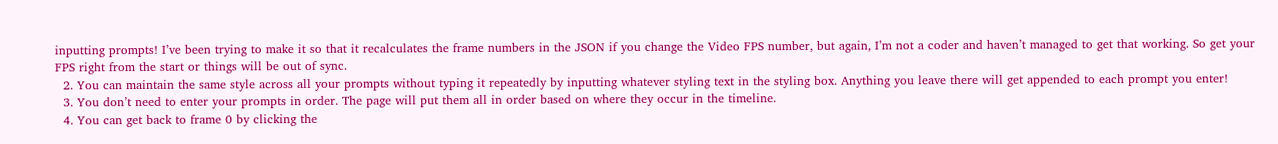inputting prompts! I’ve been trying to make it so that it recalculates the frame numbers in the JSON if you change the Video FPS number, but again, I’m not a coder and haven’t managed to get that working. So get your FPS right from the start or things will be out of sync.
  2. You can maintain the same style across all your prompts without typing it repeatedly by inputting whatever styling text in the styling box. Anything you leave there will get appended to each prompt you enter!
  3. You don’t need to enter your prompts in order. The page will put them all in order based on where they occur in the timeline.
  4. You can get back to frame 0 by clicking the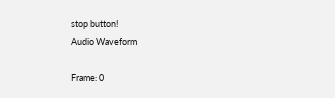stop button!
Audio Waveform

Frame: 0